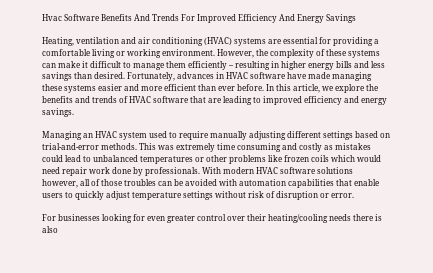Hvac Software Benefits And Trends For Improved Efficiency And Energy Savings

Heating, ventilation and air conditioning (HVAC) systems are essential for providing a comfortable living or working environment. However, the complexity of these systems can make it difficult to manage them efficiently – resulting in higher energy bills and less savings than desired. Fortunately, advances in HVAC software have made managing these systems easier and more efficient than ever before. In this article, we explore the benefits and trends of HVAC software that are leading to improved efficiency and energy savings.

Managing an HVAC system used to require manually adjusting different settings based on trial-and-error methods. This was extremely time consuming and costly as mistakes could lead to unbalanced temperatures or other problems like frozen coils which would need repair work done by professionals. With modern HVAC software solutions however, all of those troubles can be avoided with automation capabilities that enable users to quickly adjust temperature settings without risk of disruption or error.

For businesses looking for even greater control over their heating/cooling needs there is also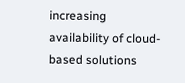increasing availability of cloud-based solutions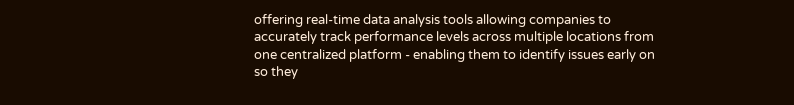offering real-time data analysis tools allowing companies to accurately track performance levels across multiple locations from one centralized platform - enabling them to identify issues early on so they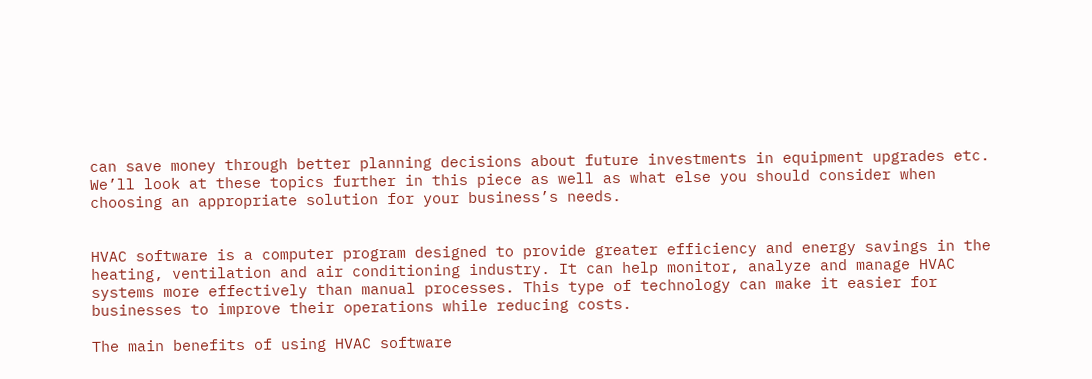can save money through better planning decisions about future investments in equipment upgrades etc. We’ll look at these topics further in this piece as well as what else you should consider when choosing an appropriate solution for your business’s needs.


HVAC software is a computer program designed to provide greater efficiency and energy savings in the heating, ventilation and air conditioning industry. It can help monitor, analyze and manage HVAC systems more effectively than manual processes. This type of technology can make it easier for businesses to improve their operations while reducing costs.

The main benefits of using HVAC software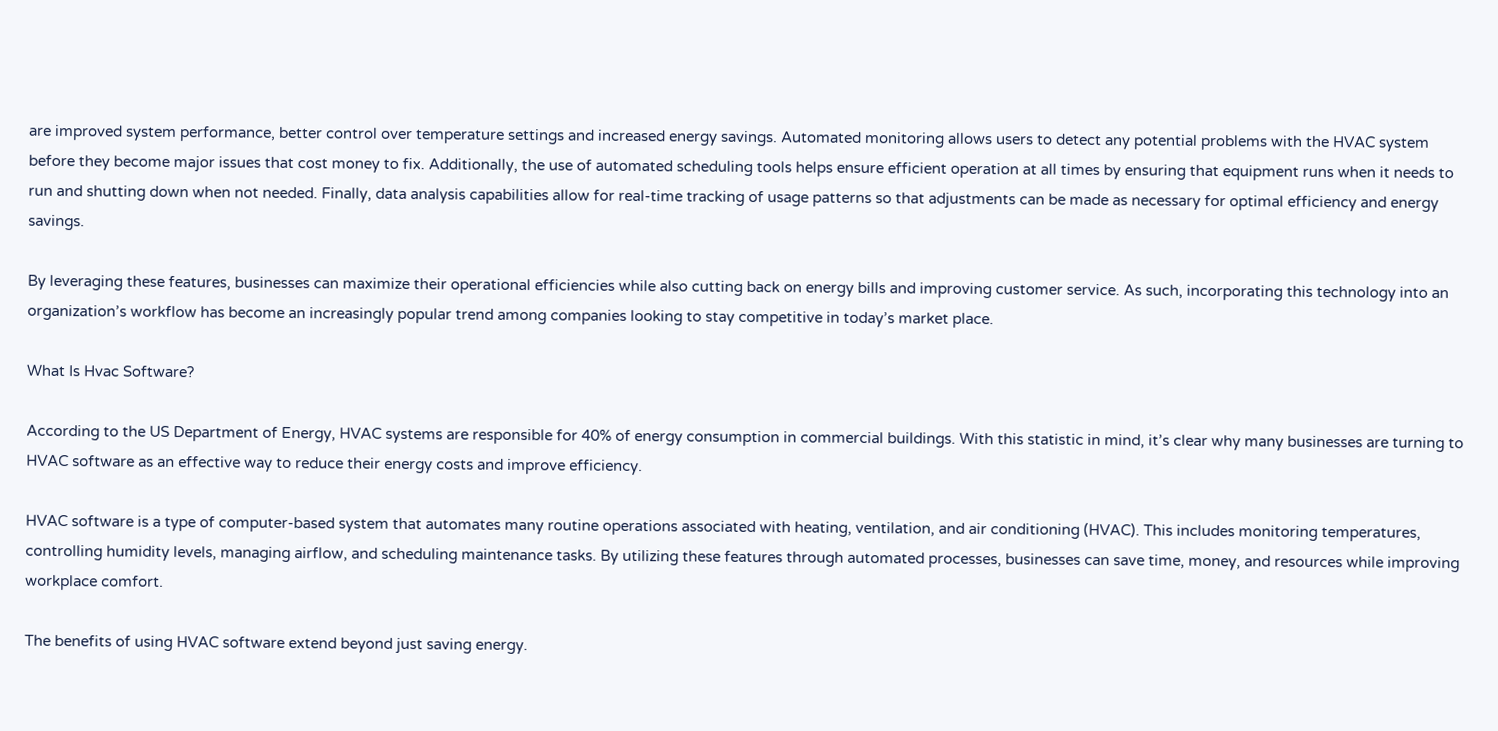are improved system performance, better control over temperature settings and increased energy savings. Automated monitoring allows users to detect any potential problems with the HVAC system before they become major issues that cost money to fix. Additionally, the use of automated scheduling tools helps ensure efficient operation at all times by ensuring that equipment runs when it needs to run and shutting down when not needed. Finally, data analysis capabilities allow for real-time tracking of usage patterns so that adjustments can be made as necessary for optimal efficiency and energy savings.

By leveraging these features, businesses can maximize their operational efficiencies while also cutting back on energy bills and improving customer service. As such, incorporating this technology into an organization’s workflow has become an increasingly popular trend among companies looking to stay competitive in today’s market place.

What Is Hvac Software?

According to the US Department of Energy, HVAC systems are responsible for 40% of energy consumption in commercial buildings. With this statistic in mind, it’s clear why many businesses are turning to HVAC software as an effective way to reduce their energy costs and improve efficiency.

HVAC software is a type of computer-based system that automates many routine operations associated with heating, ventilation, and air conditioning (HVAC). This includes monitoring temperatures, controlling humidity levels, managing airflow, and scheduling maintenance tasks. By utilizing these features through automated processes, businesses can save time, money, and resources while improving workplace comfort.

The benefits of using HVAC software extend beyond just saving energy.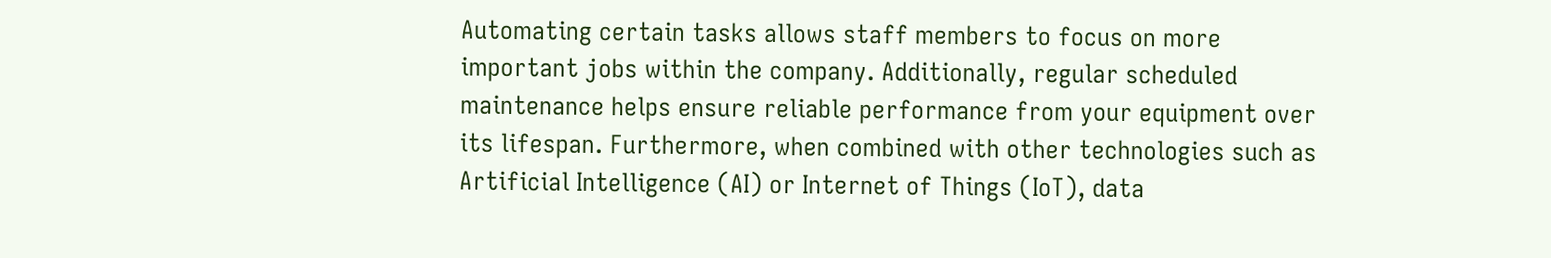Automating certain tasks allows staff members to focus on more important jobs within the company. Additionally, regular scheduled maintenance helps ensure reliable performance from your equipment over its lifespan. Furthermore, when combined with other technologies such as Artificial Intelligence (AI) or Internet of Things (IoT), data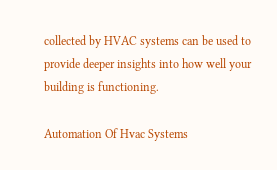collected by HVAC systems can be used to provide deeper insights into how well your building is functioning.

Automation Of Hvac Systems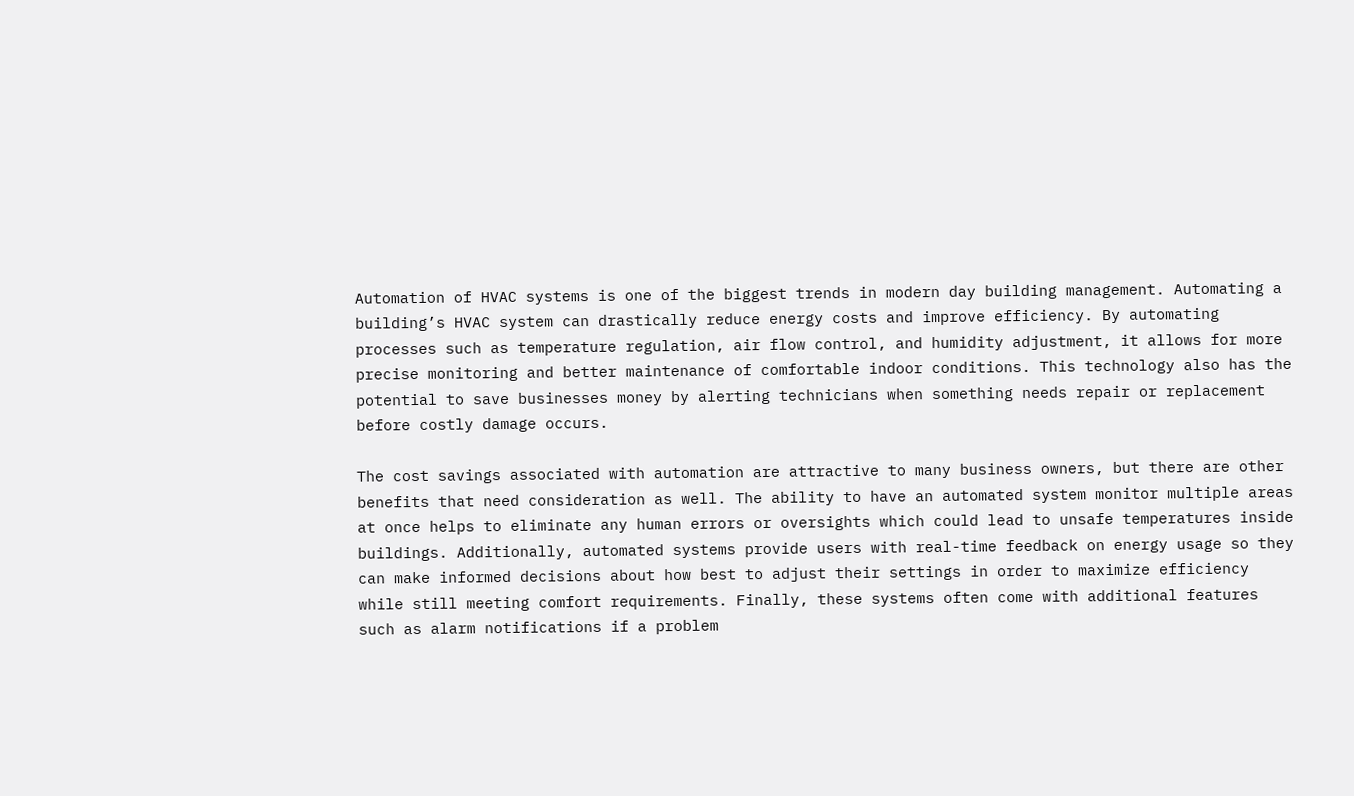Automation of HVAC systems is one of the biggest trends in modern day building management. Automating a building’s HVAC system can drastically reduce energy costs and improve efficiency. By automating processes such as temperature regulation, air flow control, and humidity adjustment, it allows for more precise monitoring and better maintenance of comfortable indoor conditions. This technology also has the potential to save businesses money by alerting technicians when something needs repair or replacement before costly damage occurs.

The cost savings associated with automation are attractive to many business owners, but there are other benefits that need consideration as well. The ability to have an automated system monitor multiple areas at once helps to eliminate any human errors or oversights which could lead to unsafe temperatures inside buildings. Additionally, automated systems provide users with real-time feedback on energy usage so they can make informed decisions about how best to adjust their settings in order to maximize efficiency while still meeting comfort requirements. Finally, these systems often come with additional features such as alarm notifications if a problem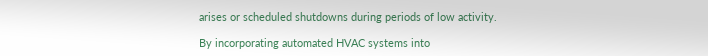arises or scheduled shutdowns during periods of low activity.

By incorporating automated HVAC systems into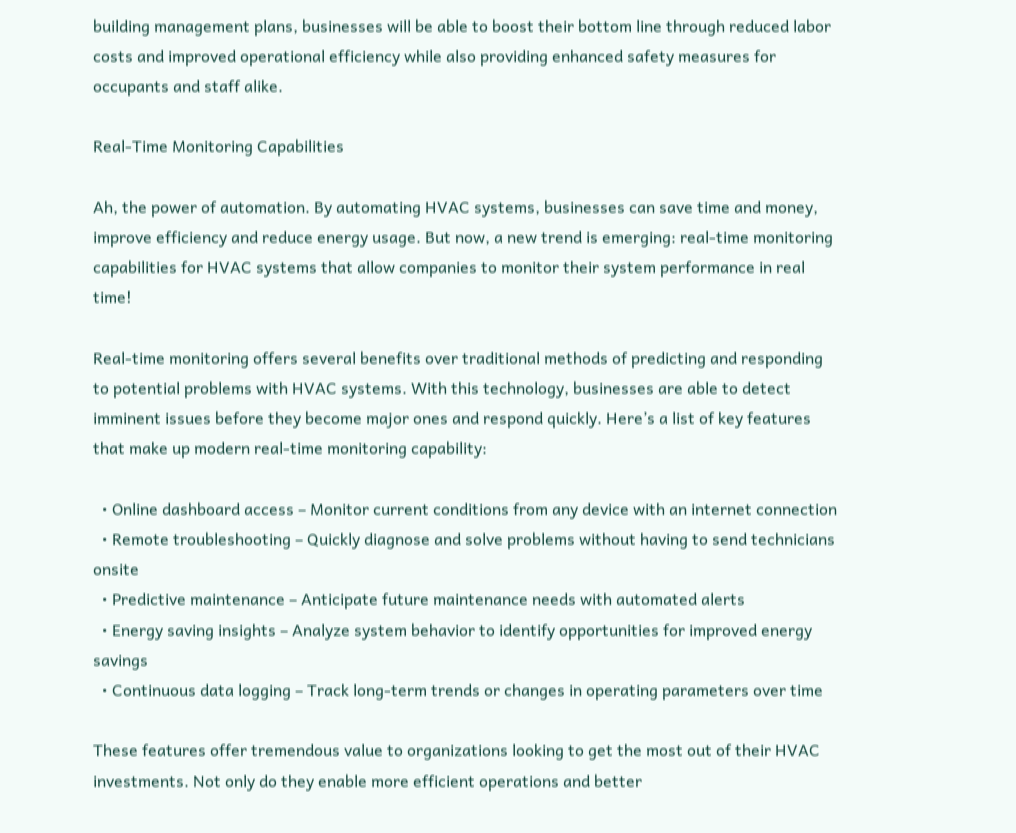building management plans, businesses will be able to boost their bottom line through reduced labor costs and improved operational efficiency while also providing enhanced safety measures for occupants and staff alike.

Real-Time Monitoring Capabilities

Ah, the power of automation. By automating HVAC systems, businesses can save time and money, improve efficiency and reduce energy usage. But now, a new trend is emerging: real-time monitoring capabilities for HVAC systems that allow companies to monitor their system performance in real time!

Real-time monitoring offers several benefits over traditional methods of predicting and responding to potential problems with HVAC systems. With this technology, businesses are able to detect imminent issues before they become major ones and respond quickly. Here’s a list of key features that make up modern real-time monitoring capability:

  • Online dashboard access – Monitor current conditions from any device with an internet connection
  • Remote troubleshooting – Quickly diagnose and solve problems without having to send technicians onsite
  • Predictive maintenance – Anticipate future maintenance needs with automated alerts
  • Energy saving insights – Analyze system behavior to identify opportunities for improved energy savings
  • Continuous data logging – Track long-term trends or changes in operating parameters over time

These features offer tremendous value to organizations looking to get the most out of their HVAC investments. Not only do they enable more efficient operations and better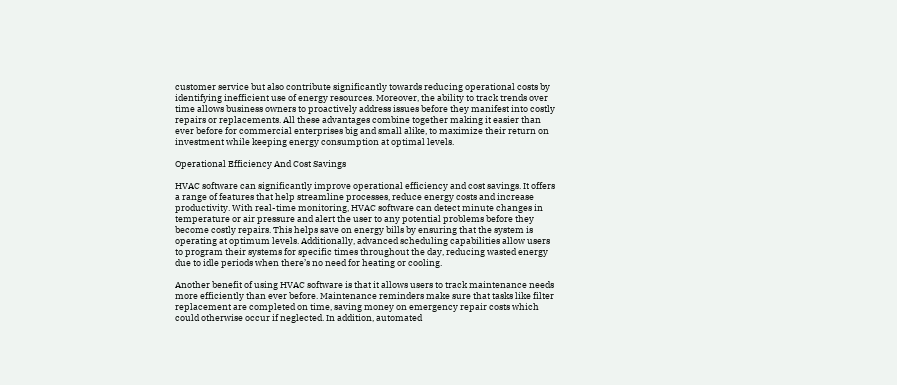customer service but also contribute significantly towards reducing operational costs by identifying inefficient use of energy resources. Moreover, the ability to track trends over time allows business owners to proactively address issues before they manifest into costly repairs or replacements. All these advantages combine together making it easier than ever before for commercial enterprises big and small alike, to maximize their return on investment while keeping energy consumption at optimal levels.

Operational Efficiency And Cost Savings

HVAC software can significantly improve operational efficiency and cost savings. It offers a range of features that help streamline processes, reduce energy costs and increase productivity. With real-time monitoring, HVAC software can detect minute changes in temperature or air pressure and alert the user to any potential problems before they become costly repairs. This helps save on energy bills by ensuring that the system is operating at optimum levels. Additionally, advanced scheduling capabilities allow users to program their systems for specific times throughout the day, reducing wasted energy due to idle periods when there’s no need for heating or cooling.

Another benefit of using HVAC software is that it allows users to track maintenance needs more efficiently than ever before. Maintenance reminders make sure that tasks like filter replacement are completed on time, saving money on emergency repair costs which could otherwise occur if neglected. In addition, automated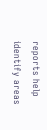reports help identify areas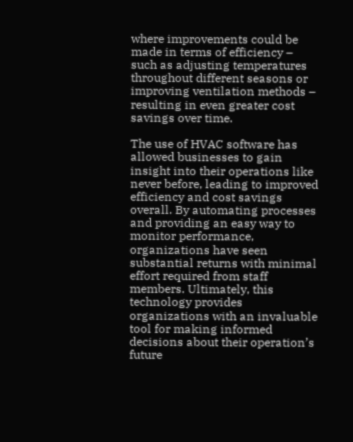where improvements could be made in terms of efficiency – such as adjusting temperatures throughout different seasons or improving ventilation methods – resulting in even greater cost savings over time.

The use of HVAC software has allowed businesses to gain insight into their operations like never before, leading to improved efficiency and cost savings overall. By automating processes and providing an easy way to monitor performance, organizations have seen substantial returns with minimal effort required from staff members. Ultimately, this technology provides organizations with an invaluable tool for making informed decisions about their operation’s future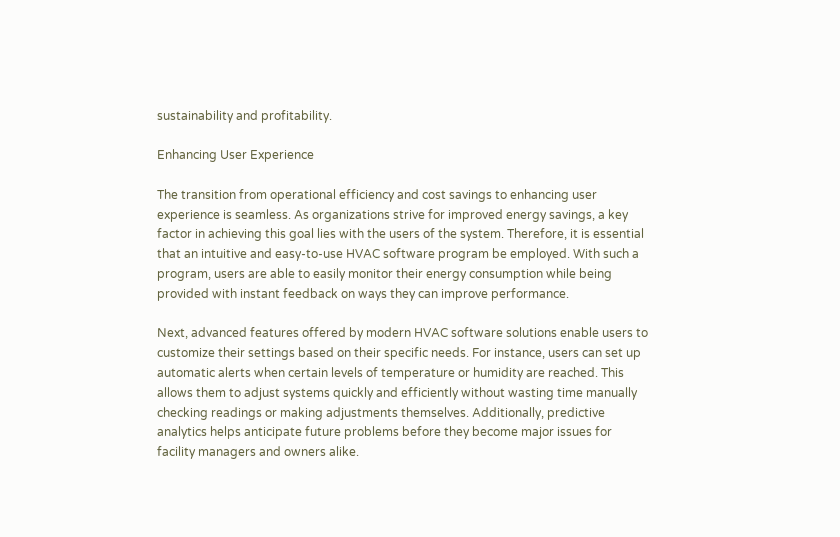sustainability and profitability.

Enhancing User Experience

The transition from operational efficiency and cost savings to enhancing user experience is seamless. As organizations strive for improved energy savings, a key factor in achieving this goal lies with the users of the system. Therefore, it is essential that an intuitive and easy-to-use HVAC software program be employed. With such a program, users are able to easily monitor their energy consumption while being provided with instant feedback on ways they can improve performance.

Next, advanced features offered by modern HVAC software solutions enable users to customize their settings based on their specific needs. For instance, users can set up automatic alerts when certain levels of temperature or humidity are reached. This allows them to adjust systems quickly and efficiently without wasting time manually checking readings or making adjustments themselves. Additionally, predictive analytics helps anticipate future problems before they become major issues for facility managers and owners alike.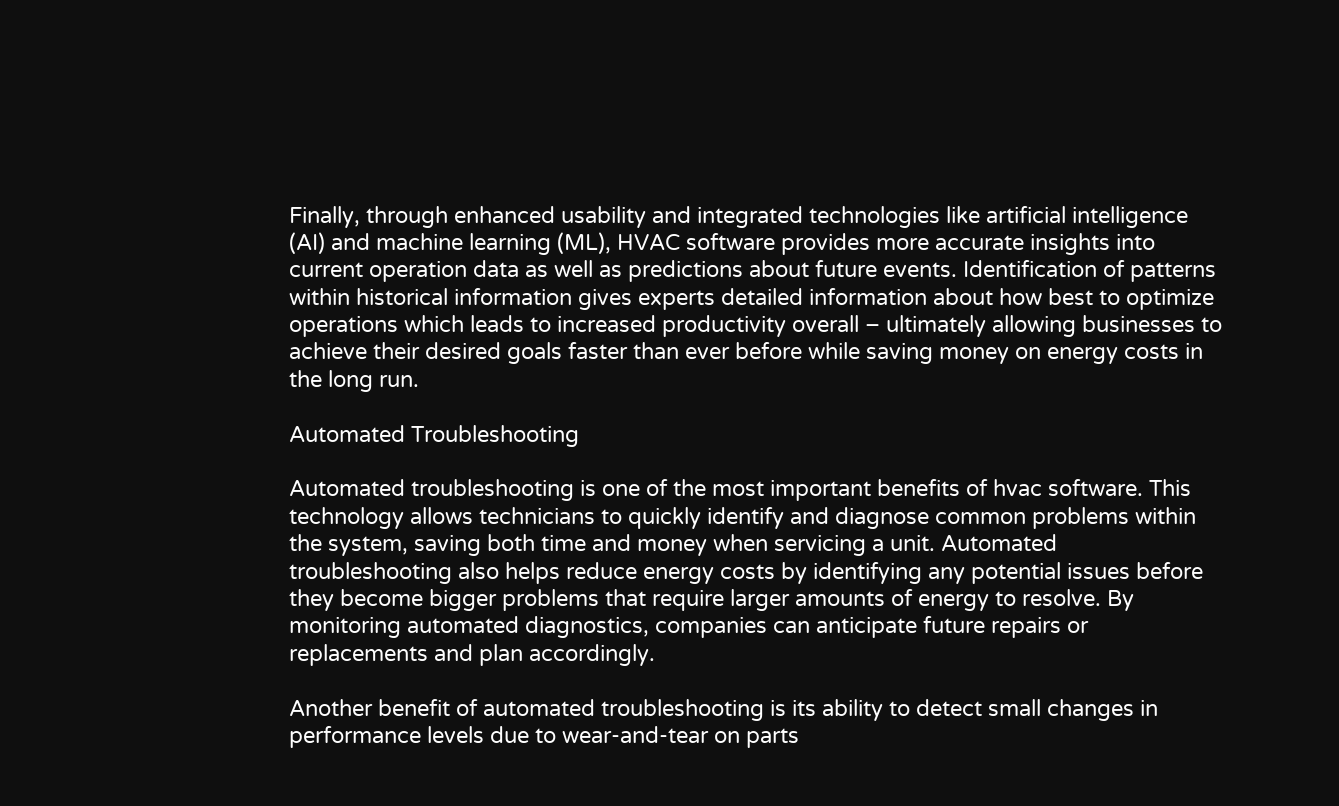Finally, through enhanced usability and integrated technologies like artificial intelligence (AI) and machine learning (ML), HVAC software provides more accurate insights into current operation data as well as predictions about future events. Identification of patterns within historical information gives experts detailed information about how best to optimize operations which leads to increased productivity overall – ultimately allowing businesses to achieve their desired goals faster than ever before while saving money on energy costs in the long run.

Automated Troubleshooting

Automated troubleshooting is one of the most important benefits of hvac software. This technology allows technicians to quickly identify and diagnose common problems within the system, saving both time and money when servicing a unit. Automated troubleshooting also helps reduce energy costs by identifying any potential issues before they become bigger problems that require larger amounts of energy to resolve. By monitoring automated diagnostics, companies can anticipate future repairs or replacements and plan accordingly.

Another benefit of automated troubleshooting is its ability to detect small changes in performance levels due to wear-and-tear on parts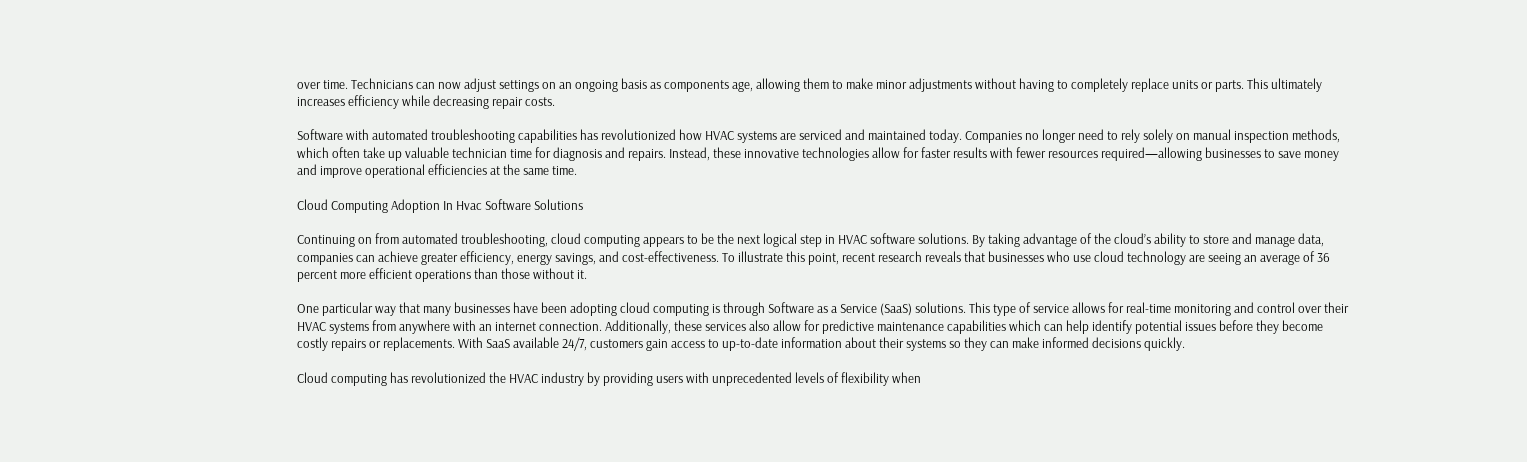over time. Technicians can now adjust settings on an ongoing basis as components age, allowing them to make minor adjustments without having to completely replace units or parts. This ultimately increases efficiency while decreasing repair costs.

Software with automated troubleshooting capabilities has revolutionized how HVAC systems are serviced and maintained today. Companies no longer need to rely solely on manual inspection methods, which often take up valuable technician time for diagnosis and repairs. Instead, these innovative technologies allow for faster results with fewer resources required—allowing businesses to save money and improve operational efficiencies at the same time.

Cloud Computing Adoption In Hvac Software Solutions

Continuing on from automated troubleshooting, cloud computing appears to be the next logical step in HVAC software solutions. By taking advantage of the cloud’s ability to store and manage data, companies can achieve greater efficiency, energy savings, and cost-effectiveness. To illustrate this point, recent research reveals that businesses who use cloud technology are seeing an average of 36 percent more efficient operations than those without it.

One particular way that many businesses have been adopting cloud computing is through Software as a Service (SaaS) solutions. This type of service allows for real-time monitoring and control over their HVAC systems from anywhere with an internet connection. Additionally, these services also allow for predictive maintenance capabilities which can help identify potential issues before they become costly repairs or replacements. With SaaS available 24/7, customers gain access to up-to-date information about their systems so they can make informed decisions quickly.

Cloud computing has revolutionized the HVAC industry by providing users with unprecedented levels of flexibility when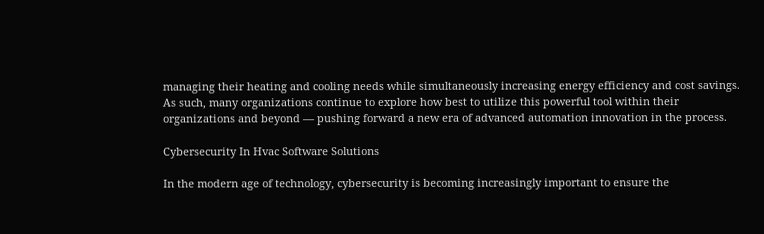managing their heating and cooling needs while simultaneously increasing energy efficiency and cost savings. As such, many organizations continue to explore how best to utilize this powerful tool within their organizations and beyond — pushing forward a new era of advanced automation innovation in the process.

Cybersecurity In Hvac Software Solutions

In the modern age of technology, cybersecurity is becoming increasingly important to ensure the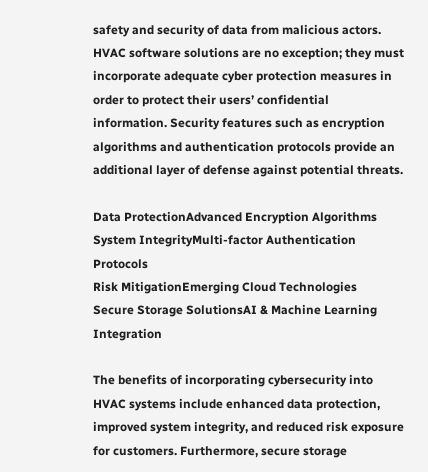safety and security of data from malicious actors. HVAC software solutions are no exception; they must incorporate adequate cyber protection measures in order to protect their users’ confidential information. Security features such as encryption algorithms and authentication protocols provide an additional layer of defense against potential threats.

Data ProtectionAdvanced Encryption Algorithms
System IntegrityMulti-factor Authentication Protocols
Risk MitigationEmerging Cloud Technologies
Secure Storage SolutionsAI & Machine Learning Integration

The benefits of incorporating cybersecurity into HVAC systems include enhanced data protection, improved system integrity, and reduced risk exposure for customers. Furthermore, secure storage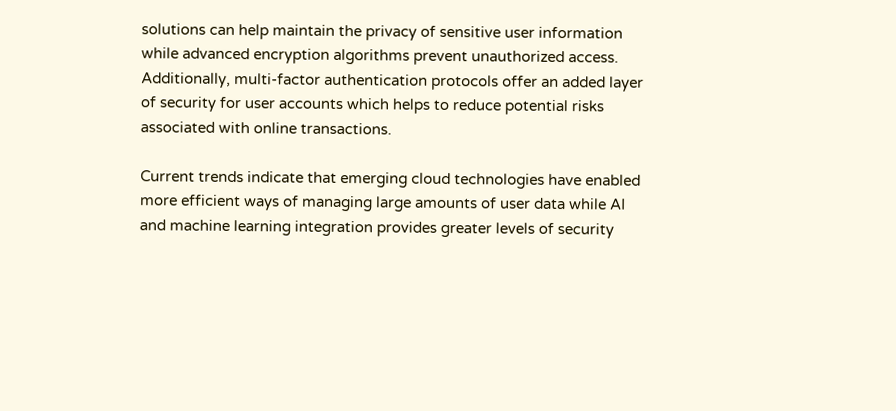solutions can help maintain the privacy of sensitive user information while advanced encryption algorithms prevent unauthorized access. Additionally, multi-factor authentication protocols offer an added layer of security for user accounts which helps to reduce potential risks associated with online transactions.

Current trends indicate that emerging cloud technologies have enabled more efficient ways of managing large amounts of user data while AI and machine learning integration provides greater levels of security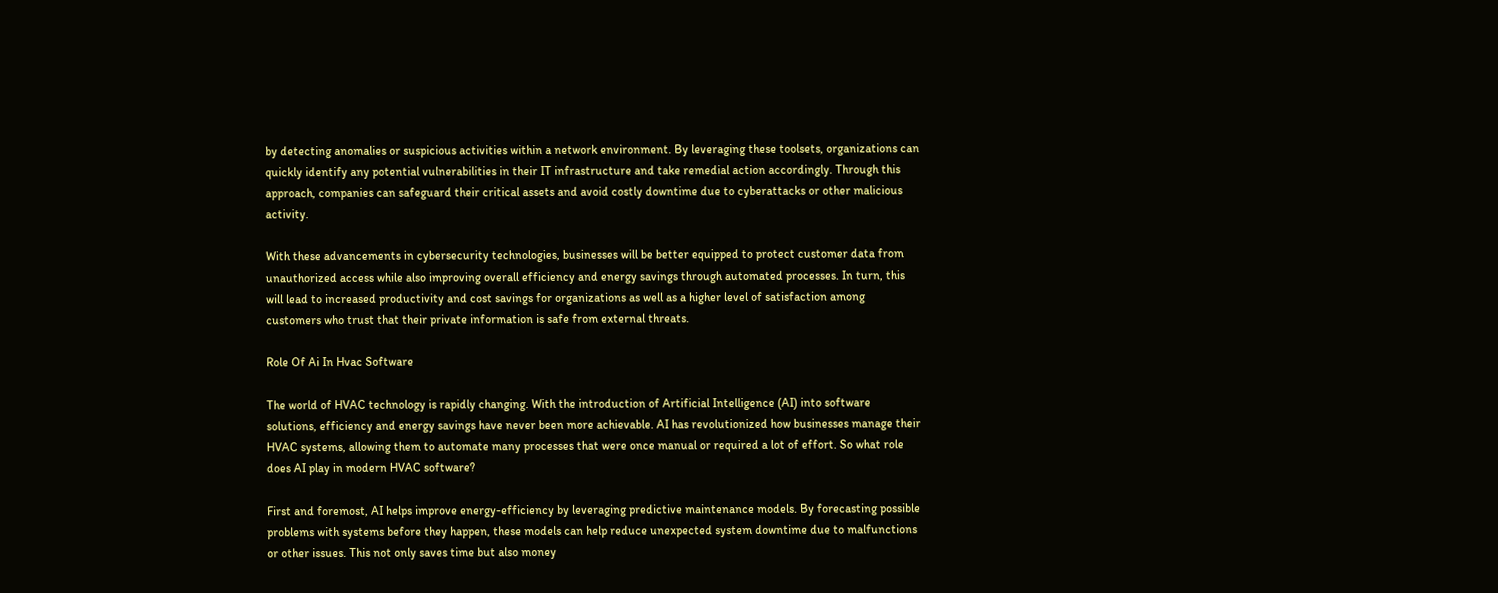by detecting anomalies or suspicious activities within a network environment. By leveraging these toolsets, organizations can quickly identify any potential vulnerabilities in their IT infrastructure and take remedial action accordingly. Through this approach, companies can safeguard their critical assets and avoid costly downtime due to cyberattacks or other malicious activity.

With these advancements in cybersecurity technologies, businesses will be better equipped to protect customer data from unauthorized access while also improving overall efficiency and energy savings through automated processes. In turn, this will lead to increased productivity and cost savings for organizations as well as a higher level of satisfaction among customers who trust that their private information is safe from external threats.

Role Of Ai In Hvac Software

The world of HVAC technology is rapidly changing. With the introduction of Artificial Intelligence (AI) into software solutions, efficiency and energy savings have never been more achievable. AI has revolutionized how businesses manage their HVAC systems, allowing them to automate many processes that were once manual or required a lot of effort. So what role does AI play in modern HVAC software?

First and foremost, AI helps improve energy-efficiency by leveraging predictive maintenance models. By forecasting possible problems with systems before they happen, these models can help reduce unexpected system downtime due to malfunctions or other issues. This not only saves time but also money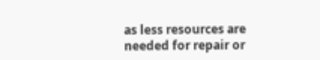as less resources are needed for repair or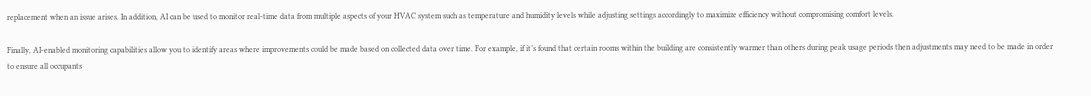replacement when an issue arises. In addition, AI can be used to monitor real-time data from multiple aspects of your HVAC system such as temperature and humidity levels while adjusting settings accordingly to maximize efficiency without compromising comfort levels.

Finally, AI-enabled monitoring capabilities allow you to identify areas where improvements could be made based on collected data over time. For example, if it’s found that certain rooms within the building are consistently warmer than others during peak usage periods then adjustments may need to be made in order to ensure all occupants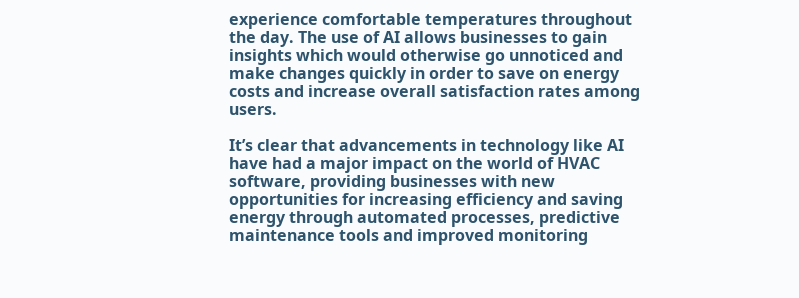experience comfortable temperatures throughout the day. The use of AI allows businesses to gain insights which would otherwise go unnoticed and make changes quickly in order to save on energy costs and increase overall satisfaction rates among users.

It’s clear that advancements in technology like AI have had a major impact on the world of HVAC software, providing businesses with new opportunities for increasing efficiency and saving energy through automated processes, predictive maintenance tools and improved monitoring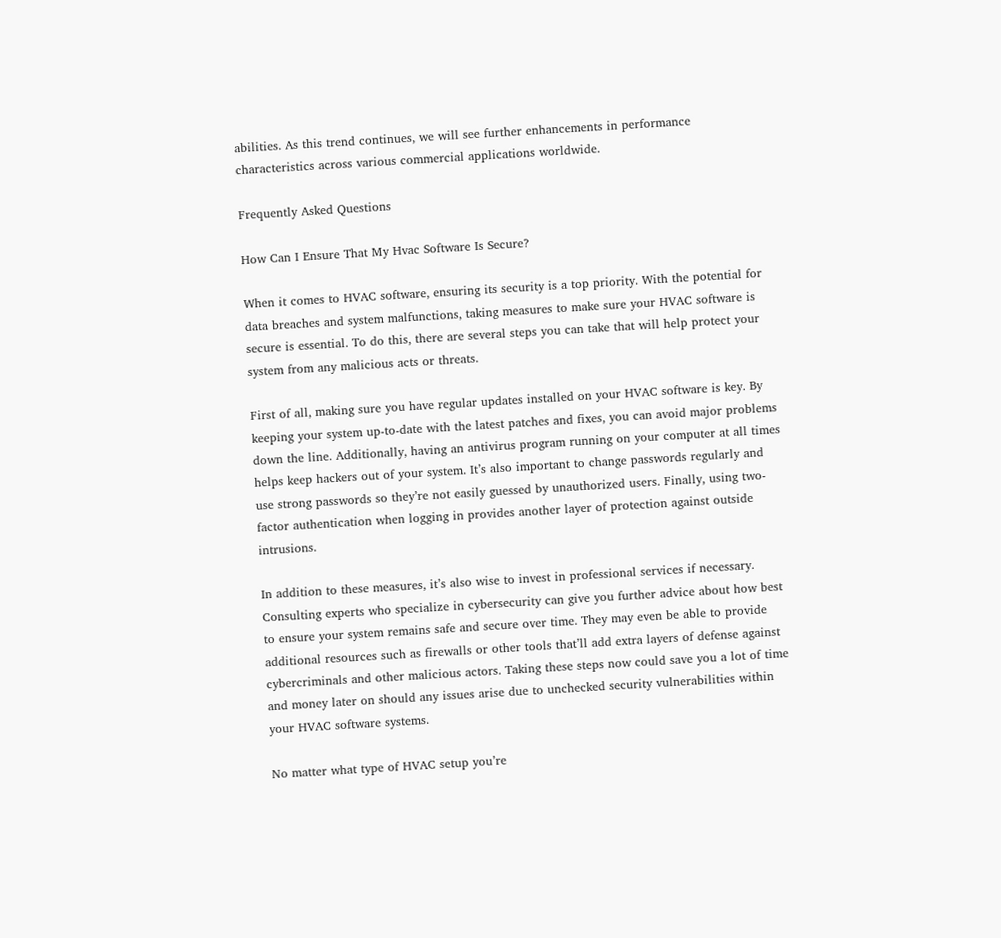abilities. As this trend continues, we will see further enhancements in performance characteristics across various commercial applications worldwide.

Frequently Asked Questions

How Can I Ensure That My Hvac Software Is Secure?

When it comes to HVAC software, ensuring its security is a top priority. With the potential for data breaches and system malfunctions, taking measures to make sure your HVAC software is secure is essential. To do this, there are several steps you can take that will help protect your system from any malicious acts or threats.

First of all, making sure you have regular updates installed on your HVAC software is key. By keeping your system up-to-date with the latest patches and fixes, you can avoid major problems down the line. Additionally, having an antivirus program running on your computer at all times helps keep hackers out of your system. It’s also important to change passwords regularly and use strong passwords so they’re not easily guessed by unauthorized users. Finally, using two-factor authentication when logging in provides another layer of protection against outside intrusions.

In addition to these measures, it’s also wise to invest in professional services if necessary. Consulting experts who specialize in cybersecurity can give you further advice about how best to ensure your system remains safe and secure over time. They may even be able to provide additional resources such as firewalls or other tools that’ll add extra layers of defense against cybercriminals and other malicious actors. Taking these steps now could save you a lot of time and money later on should any issues arise due to unchecked security vulnerabilities within your HVAC software systems.

No matter what type of HVAC setup you’re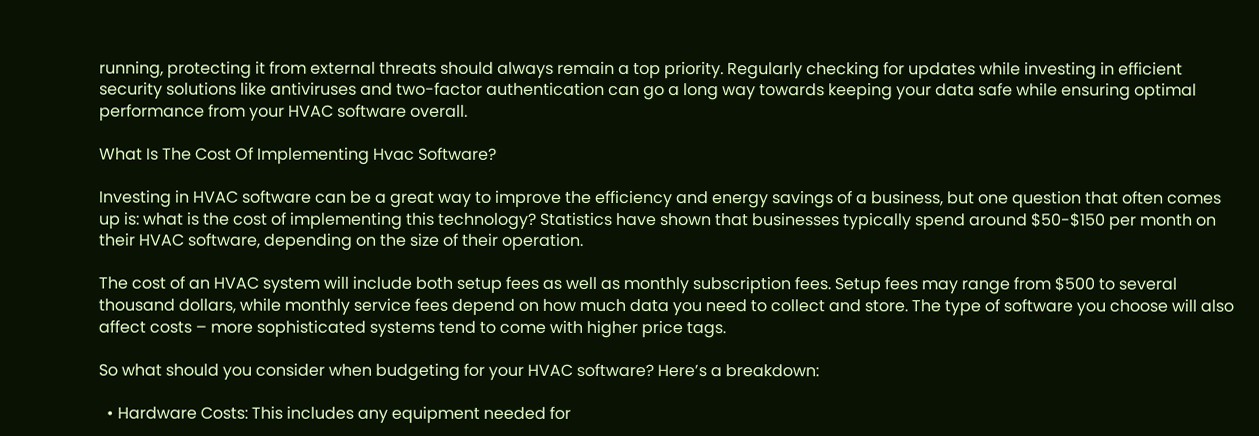running, protecting it from external threats should always remain a top priority. Regularly checking for updates while investing in efficient security solutions like antiviruses and two-factor authentication can go a long way towards keeping your data safe while ensuring optimal performance from your HVAC software overall.

What Is The Cost Of Implementing Hvac Software?

Investing in HVAC software can be a great way to improve the efficiency and energy savings of a business, but one question that often comes up is: what is the cost of implementing this technology? Statistics have shown that businesses typically spend around $50-$150 per month on their HVAC software, depending on the size of their operation.

The cost of an HVAC system will include both setup fees as well as monthly subscription fees. Setup fees may range from $500 to several thousand dollars, while monthly service fees depend on how much data you need to collect and store. The type of software you choose will also affect costs – more sophisticated systems tend to come with higher price tags.

So what should you consider when budgeting for your HVAC software? Here’s a breakdown:

  • Hardware Costs: This includes any equipment needed for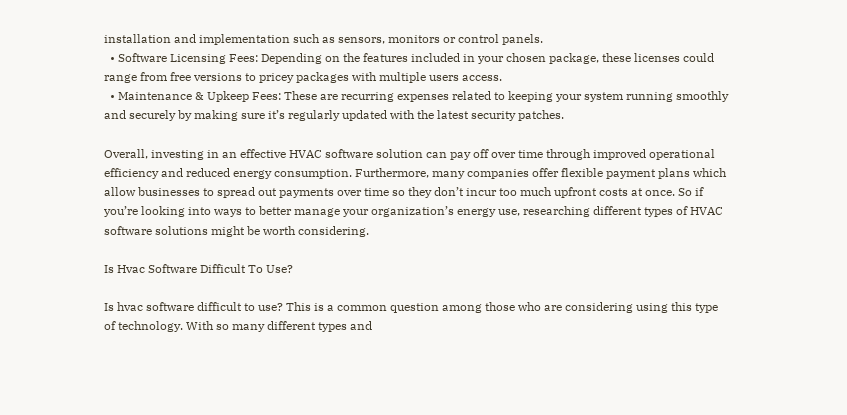installation and implementation such as sensors, monitors or control panels.
  • Software Licensing Fees: Depending on the features included in your chosen package, these licenses could range from free versions to pricey packages with multiple users access.
  • Maintenance & Upkeep Fees: These are recurring expenses related to keeping your system running smoothly and securely by making sure it’s regularly updated with the latest security patches.

Overall, investing in an effective HVAC software solution can pay off over time through improved operational efficiency and reduced energy consumption. Furthermore, many companies offer flexible payment plans which allow businesses to spread out payments over time so they don’t incur too much upfront costs at once. So if you’re looking into ways to better manage your organization’s energy use, researching different types of HVAC software solutions might be worth considering.

Is Hvac Software Difficult To Use?

Is hvac software difficult to use? This is a common question among those who are considering using this type of technology. With so many different types and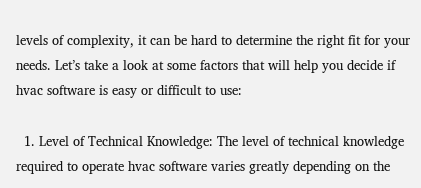levels of complexity, it can be hard to determine the right fit for your needs. Let’s take a look at some factors that will help you decide if hvac software is easy or difficult to use:

  1. Level of Technical Knowledge: The level of technical knowledge required to operate hvac software varies greatly depending on the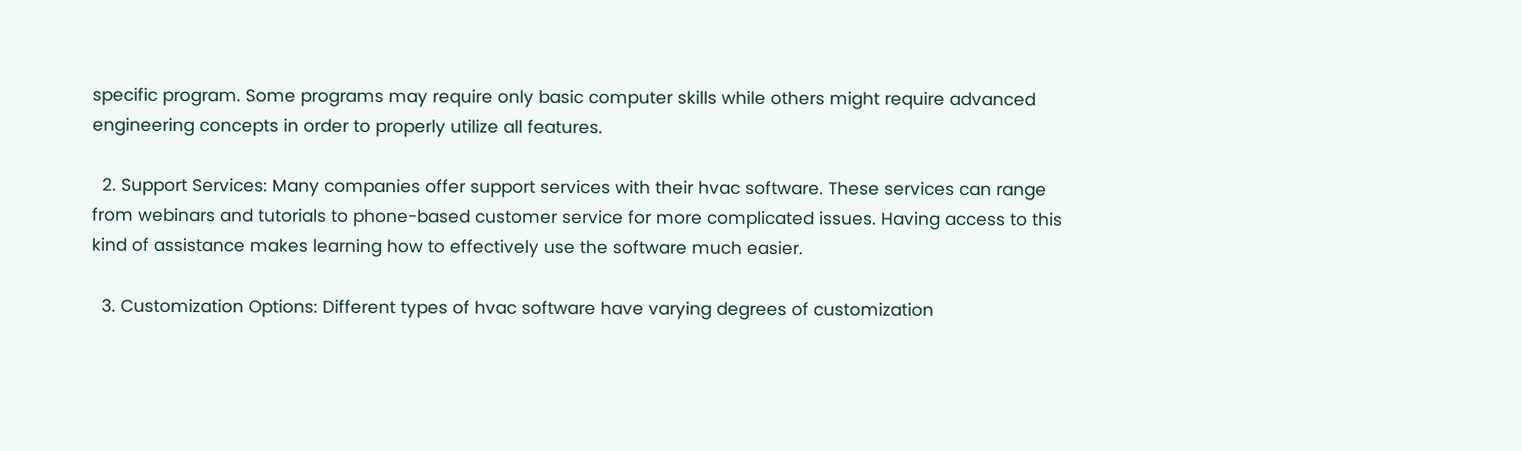specific program. Some programs may require only basic computer skills while others might require advanced engineering concepts in order to properly utilize all features.

  2. Support Services: Many companies offer support services with their hvac software. These services can range from webinars and tutorials to phone-based customer service for more complicated issues. Having access to this kind of assistance makes learning how to effectively use the software much easier.

  3. Customization Options: Different types of hvac software have varying degrees of customization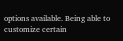options available. Being able to customize certain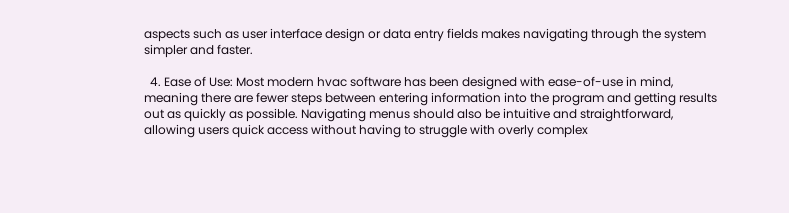aspects such as user interface design or data entry fields makes navigating through the system simpler and faster.

  4. Ease of Use: Most modern hvac software has been designed with ease-of-use in mind, meaning there are fewer steps between entering information into the program and getting results out as quickly as possible. Navigating menus should also be intuitive and straightforward, allowing users quick access without having to struggle with overly complex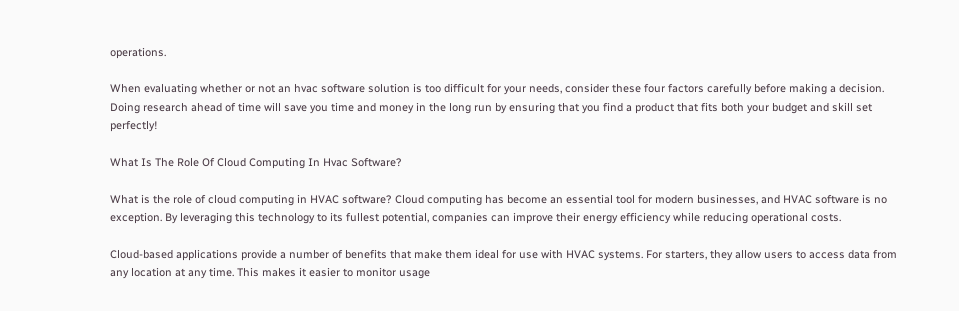operations.

When evaluating whether or not an hvac software solution is too difficult for your needs, consider these four factors carefully before making a decision. Doing research ahead of time will save you time and money in the long run by ensuring that you find a product that fits both your budget and skill set perfectly!

What Is The Role Of Cloud Computing In Hvac Software?

What is the role of cloud computing in HVAC software? Cloud computing has become an essential tool for modern businesses, and HVAC software is no exception. By leveraging this technology to its fullest potential, companies can improve their energy efficiency while reducing operational costs.

Cloud-based applications provide a number of benefits that make them ideal for use with HVAC systems. For starters, they allow users to access data from any location at any time. This makes it easier to monitor usage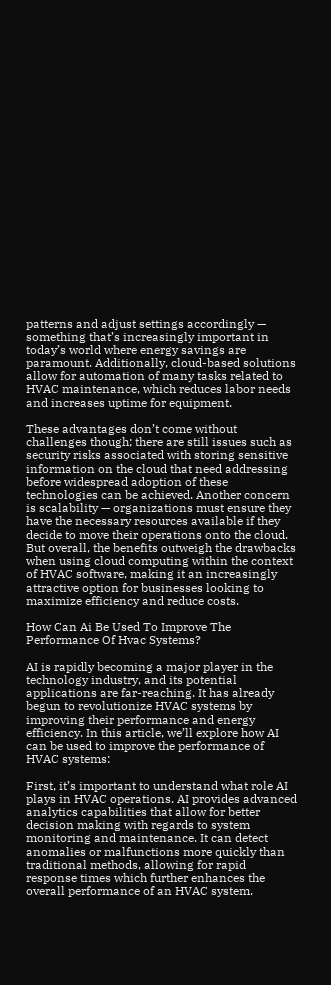patterns and adjust settings accordingly — something that’s increasingly important in today’s world where energy savings are paramount. Additionally, cloud-based solutions allow for automation of many tasks related to HVAC maintenance, which reduces labor needs and increases uptime for equipment.

These advantages don’t come without challenges though; there are still issues such as security risks associated with storing sensitive information on the cloud that need addressing before widespread adoption of these technologies can be achieved. Another concern is scalability — organizations must ensure they have the necessary resources available if they decide to move their operations onto the cloud. But overall, the benefits outweigh the drawbacks when using cloud computing within the context of HVAC software, making it an increasingly attractive option for businesses looking to maximize efficiency and reduce costs.

How Can Ai Be Used To Improve The Performance Of Hvac Systems?

AI is rapidly becoming a major player in the technology industry, and its potential applications are far-reaching. It has already begun to revolutionize HVAC systems by improving their performance and energy efficiency. In this article, we’ll explore how AI can be used to improve the performance of HVAC systems:

First, it’s important to understand what role AI plays in HVAC operations. AI provides advanced analytics capabilities that allow for better decision making with regards to system monitoring and maintenance. It can detect anomalies or malfunctions more quickly than traditional methods, allowing for rapid response times which further enhances the overall performance of an HVAC system.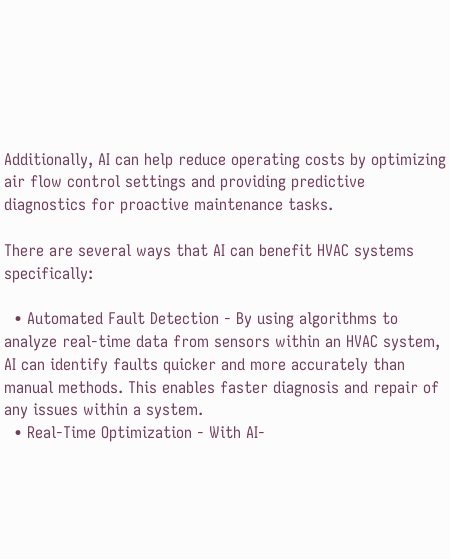Additionally, AI can help reduce operating costs by optimizing air flow control settings and providing predictive diagnostics for proactive maintenance tasks.

There are several ways that AI can benefit HVAC systems specifically:

  • Automated Fault Detection - By using algorithms to analyze real-time data from sensors within an HVAC system, AI can identify faults quicker and more accurately than manual methods. This enables faster diagnosis and repair of any issues within a system.
  • Real-Time Optimization - With AI-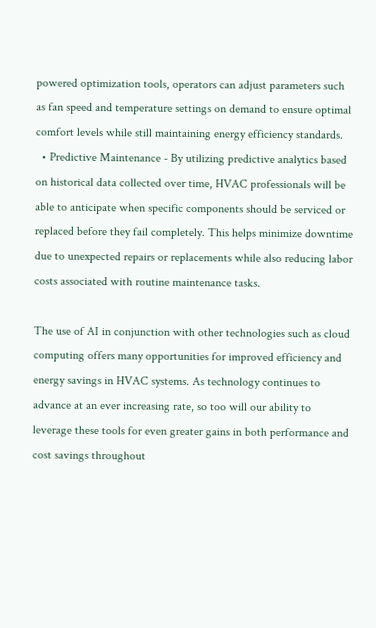powered optimization tools, operators can adjust parameters such as fan speed and temperature settings on demand to ensure optimal comfort levels while still maintaining energy efficiency standards.
  • Predictive Maintenance - By utilizing predictive analytics based on historical data collected over time, HVAC professionals will be able to anticipate when specific components should be serviced or replaced before they fail completely. This helps minimize downtime due to unexpected repairs or replacements while also reducing labor costs associated with routine maintenance tasks.

The use of AI in conjunction with other technologies such as cloud computing offers many opportunities for improved efficiency and energy savings in HVAC systems. As technology continues to advance at an ever increasing rate, so too will our ability to leverage these tools for even greater gains in both performance and cost savings throughout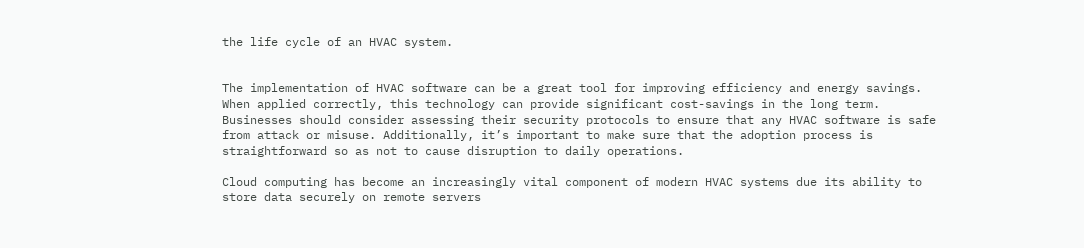the life cycle of an HVAC system.


The implementation of HVAC software can be a great tool for improving efficiency and energy savings. When applied correctly, this technology can provide significant cost-savings in the long term. Businesses should consider assessing their security protocols to ensure that any HVAC software is safe from attack or misuse. Additionally, it’s important to make sure that the adoption process is straightforward so as not to cause disruption to daily operations.

Cloud computing has become an increasingly vital component of modern HVAC systems due its ability to store data securely on remote servers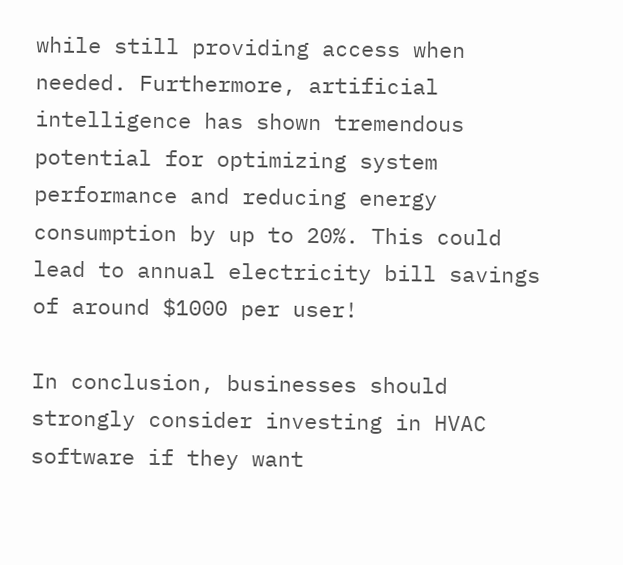while still providing access when needed. Furthermore, artificial intelligence has shown tremendous potential for optimizing system performance and reducing energy consumption by up to 20%. This could lead to annual electricity bill savings of around $1000 per user!

In conclusion, businesses should strongly consider investing in HVAC software if they want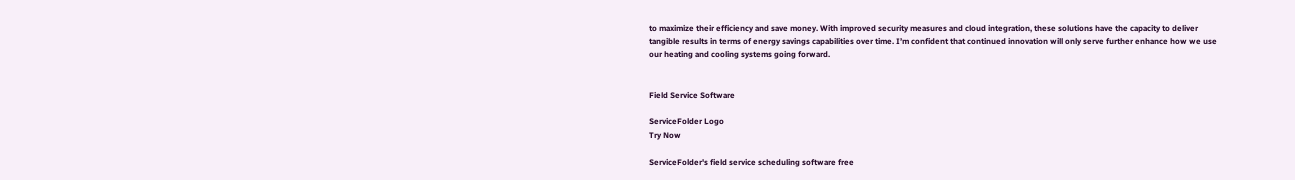to maximize their efficiency and save money. With improved security measures and cloud integration, these solutions have the capacity to deliver tangible results in terms of energy savings capabilities over time. I’m confident that continued innovation will only serve further enhance how we use our heating and cooling systems going forward.


Field Service Software

ServiceFolder Logo
Try Now

ServiceFolder's field service scheduling software free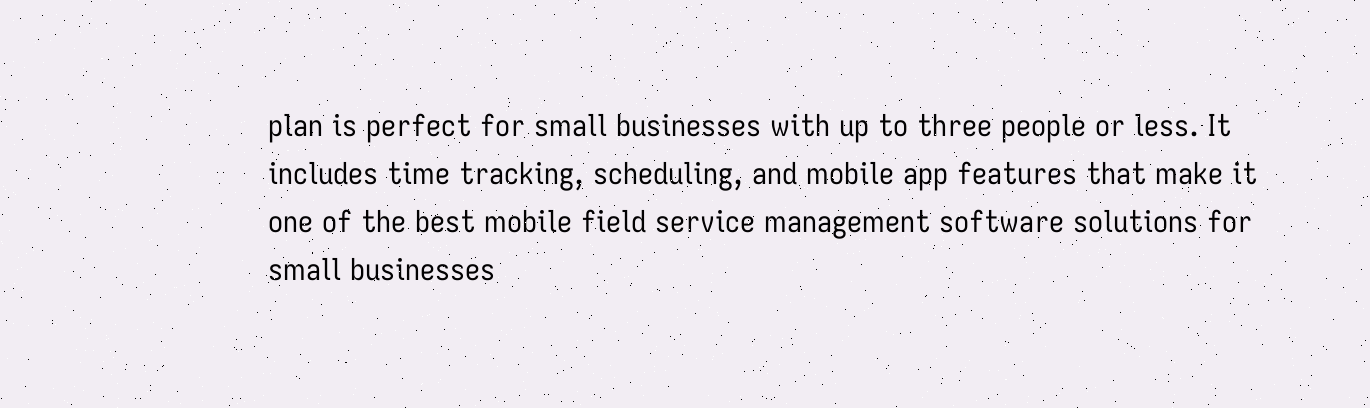plan is perfect for small businesses with up to three people or less. It includes time tracking, scheduling, and mobile app features that make it one of the best mobile field service management software solutions for small businesses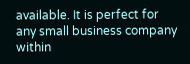available. It is perfect for any small business company within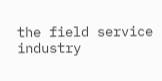the field service industry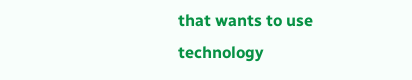that wants to use technology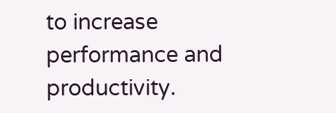to increase performance and productivity.